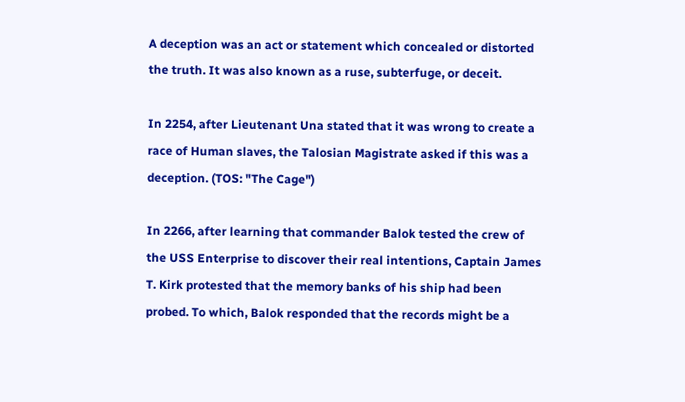A deception was an act or statement which concealed or distorted the truth. It was also known as a ruse, subterfuge, or deceit.

In 2254, after Lieutenant Una stated that it was wrong to create a race of Human slaves, the Talosian Magistrate asked if this was a deception. (TOS: "The Cage")

In 2266, after learning that commander Balok tested the crew of the USS Enterprise to discover their real intentions, Captain James T. Kirk protested that the memory banks of his ship had been probed. To which, Balok responded that the records might be a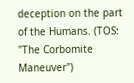deception on the part of the Humans. (TOS: "The Corbomite Maneuver")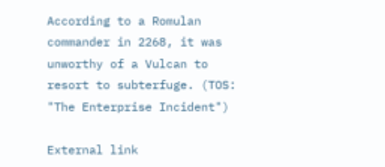According to a Romulan commander in 2268, it was unworthy of a Vulcan to resort to subterfuge. (TOS: "The Enterprise Incident")

External link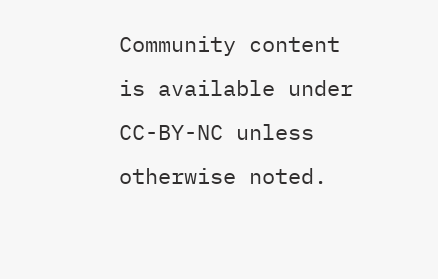Community content is available under CC-BY-NC unless otherwise noted.